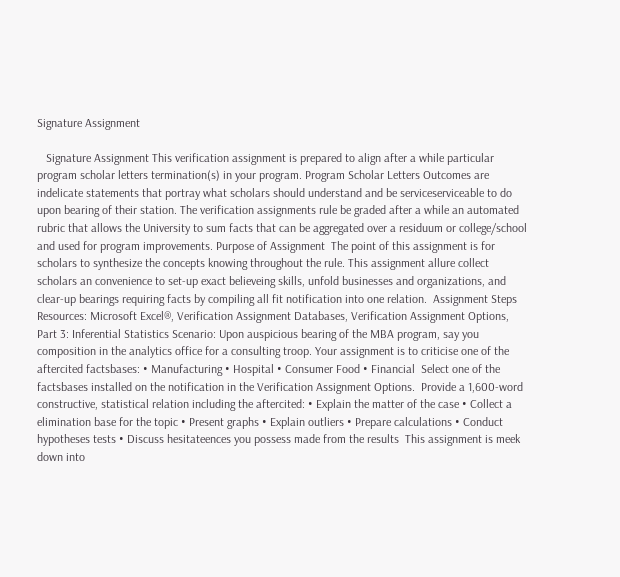Signature Assignment

   Signature Assignment This verification assignment is prepared to align after a while particular program scholar letters termination(s) in your program. Program Scholar Letters Outcomes are indelicate statements that portray what scholars should understand and be serviceserviceable to do upon bearing of their station. The verification assignments rule be graded after a while an automated rubric that allows the University to sum facts that can be aggregated over a residuum or college/school and used for program improvements. Purpose of Assignment  The point of this assignment is for scholars to synthesize the concepts knowing throughout the rule. This assignment allure collect scholars an convenience to set-up exact believeing skills, unfold businesses and organizations, and clear-up bearings requiring facts by compiling all fit notification into one relation.  Assignment Steps  Resources: Microsoft Excel®, Verification Assignment Databases, Verification Assignment Options, Part 3: Inferential Statistics Scenario: Upon auspicious bearing of the MBA program, say you composition in the analytics office for a consulting troop. Your assignment is to criticise one of the aftercited factsbases: • Manufacturing • Hospital • Consumer Food • Financial  Select one of the factsbases installed on the notification in the Verification Assignment Options.  Provide a 1,600-word constructive, statistical relation including the aftercited: • Explain the matter of the case • Collect a elimination base for the topic • Present graphs • Explain outliers • Prepare calculations • Conduct hypotheses tests • Discuss hesitateences you possess made from the results  This assignment is meek down into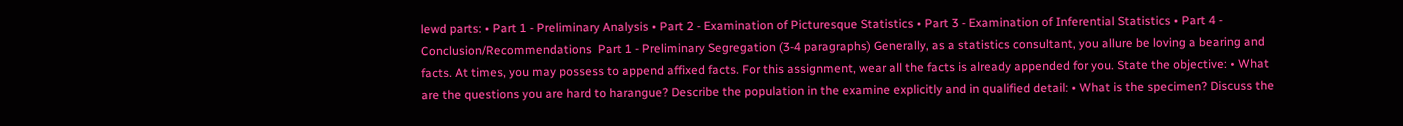lewd parts: • Part 1 - Preliminary Analysis • Part 2 - Examination of Picturesque Statistics • Part 3 - Examination of Inferential Statistics • Part 4 - Conclusion/Recommendations  Part 1 - Preliminary Segregation (3-4 paragraphs) Generally, as a statistics consultant, you allure be loving a bearing and facts. At times, you may possess to append affixed facts. For this assignment, wear all the facts is already appended for you. State the objective: • What are the questions you are hard to harangue? Describe the population in the examine explicitly and in qualified detail: • What is the specimen? Discuss the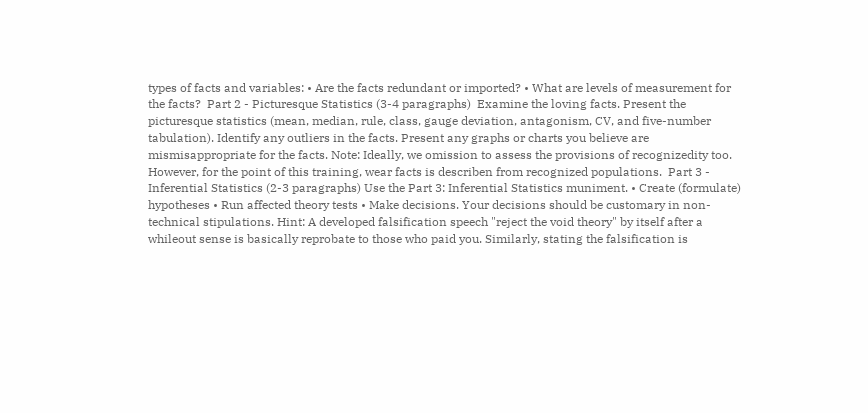types of facts and variables: • Are the facts redundant or imported? • What are levels of measurement for the facts?  Part 2 - Picturesque Statistics (3-4 paragraphs)  Examine the loving facts. Present the picturesque statistics (mean, median, rule, class, gauge deviation, antagonism, CV, and five-number tabulation). Identify any outliers in the facts. Present any graphs or charts you believe are mismisappropriate for the facts. Note: Ideally, we omission to assess the provisions of recognizedity too. However, for the point of this training, wear facts is describen from recognized populations.  Part 3 - Inferential Statistics (2-3 paragraphs) Use the Part 3: Inferential Statistics muniment. • Create (formulate) hypotheses • Run affected theory tests • Make decisions. Your decisions should be customary in non-technical stipulations. Hint: A developed falsification speech "reject the void theory" by itself after a whileout sense is basically reprobate to those who paid you. Similarly, stating the falsification is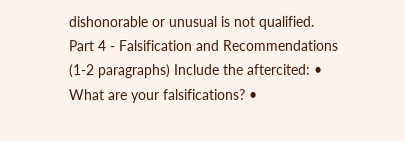dishonorable or unusual is not qualified.  Part 4 - Falsification and Recommendations (1-2 paragraphs) Include the aftercited: • What are your falsifications? •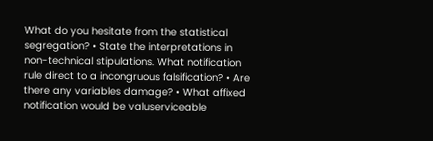What do you hesitate from the statistical segregation? • State the interpretations in non-technical stipulations. What notification rule direct to a incongruous falsification? • Are there any variables damage? • What affixed notification would be valuserviceable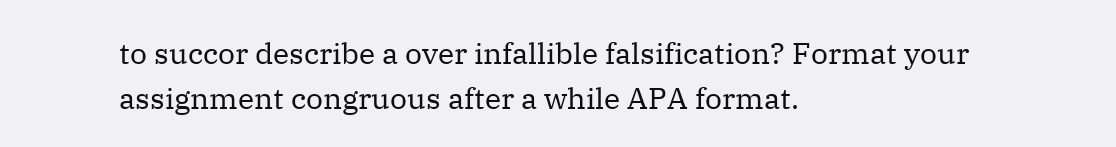to succor describe a over infallible falsification? Format your assignment congruous after a while APA format.